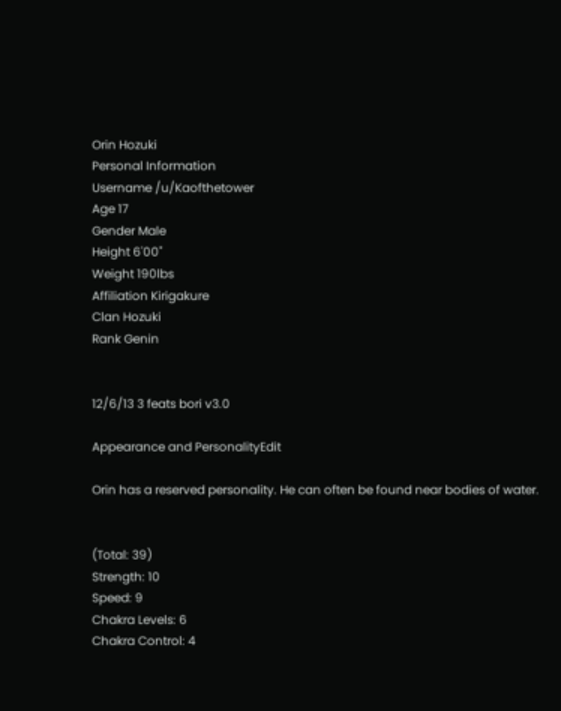Orin Hozuki
Personal Information
Username /u/Kaofthetower
Age 17
Gender Male
Height 6'00"
Weight 190lbs
Affiliation Kirigakure
Clan Hozuki
Rank Genin


12/6/13 3 feats bori v3.0

Appearance and PersonalityEdit

Orin has a reserved personality. He can often be found near bodies of water.


(Total: 39)
Strength: 10
Speed: 9
Chakra Levels: 6
Chakra Control: 4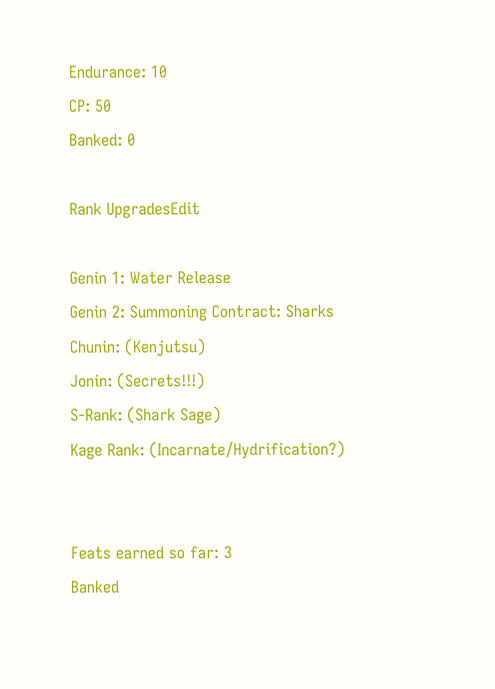Endurance: 10
CP: 50
Banked: 0

Rank UpgradesEdit

Genin 1: Water Release
Genin 2: Summoning Contract: Sharks
Chunin: (Kenjutsu)
Jonin: (Secrets!!!)
S-Rank: (Shark Sage)
Kage Rank: (Incarnate/Hydrification?)


Feats earned so far: 3
Banked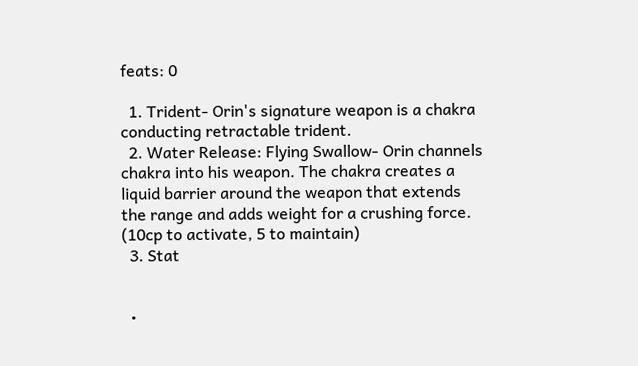feats: 0

  1. Trident- Orin's signature weapon is a chakra conducting retractable trident.
  2. Water Release: Flying Swallow- Orin channels chakra into his weapon. The chakra creates a liquid barrier around the weapon that extends the range and adds weight for a crushing force. (10cp to activate, 5 to maintain)
  3. Stat


  •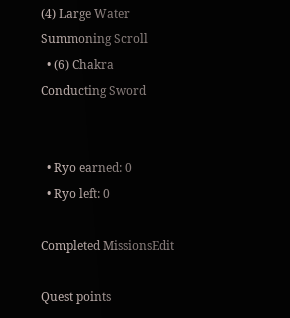(4) Large Water Summoning Scroll
  • (6) Chakra Conducting Sword


  • Ryo earned: 0
  • Ryo left: 0

Completed MissionsEdit

Quest points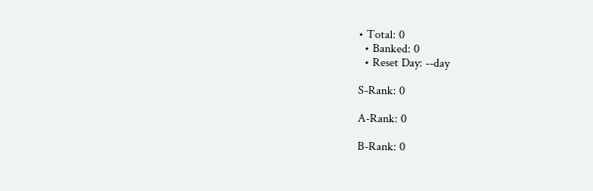• Total: 0
  • Banked: 0
  • Reset Day: --day

S-Rank: 0

A-Rank: 0

B-Rank: 0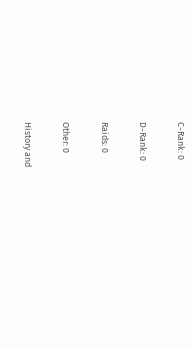C-Rank: 0

D-Rank: 0

Raids: 0

Other: 0

History and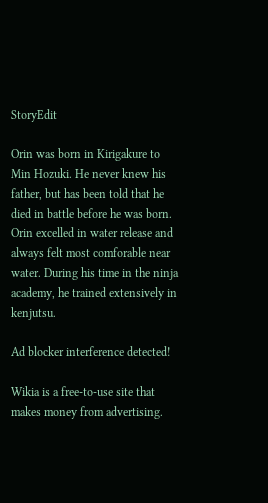StoryEdit

Orin was born in Kirigakure to Min Hozuki. He never knew his father, but has been told that he died in battle before he was born. Orin excelled in water release and always felt most comforable near water. During his time in the ninja academy, he trained extensively in kenjutsu.

Ad blocker interference detected!

Wikia is a free-to-use site that makes money from advertising.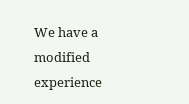We have a modified experience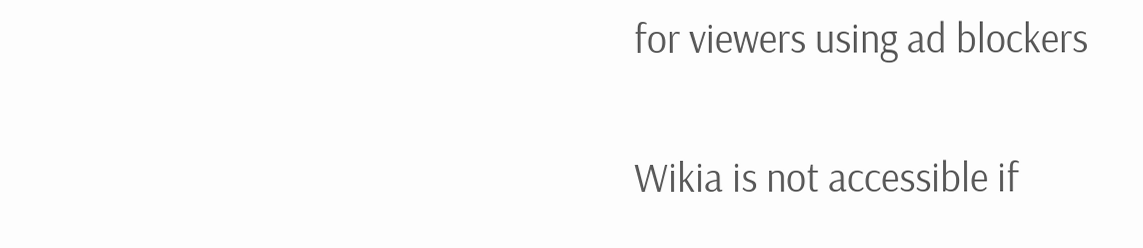for viewers using ad blockers

Wikia is not accessible if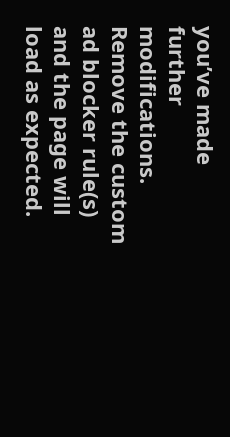you’ve made further modifications. Remove the custom ad blocker rule(s) and the page will load as expected.